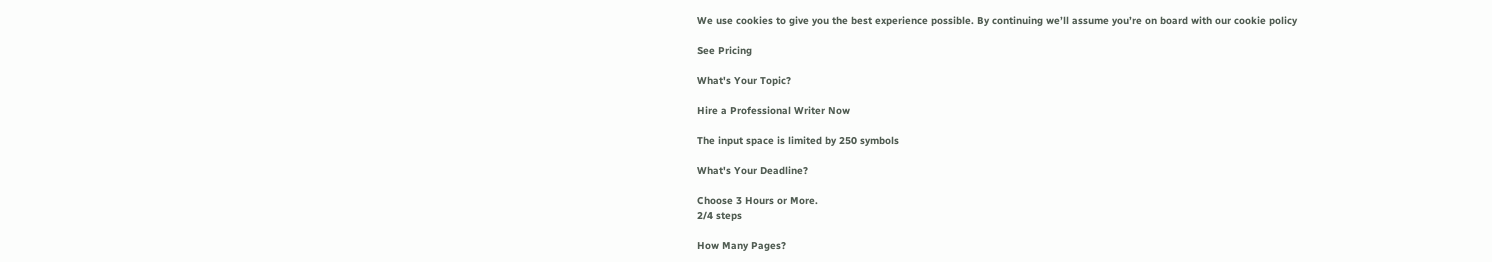We use cookies to give you the best experience possible. By continuing we’ll assume you’re on board with our cookie policy

See Pricing

What's Your Topic?

Hire a Professional Writer Now

The input space is limited by 250 symbols

What's Your Deadline?

Choose 3 Hours or More.
2/4 steps

How Many Pages?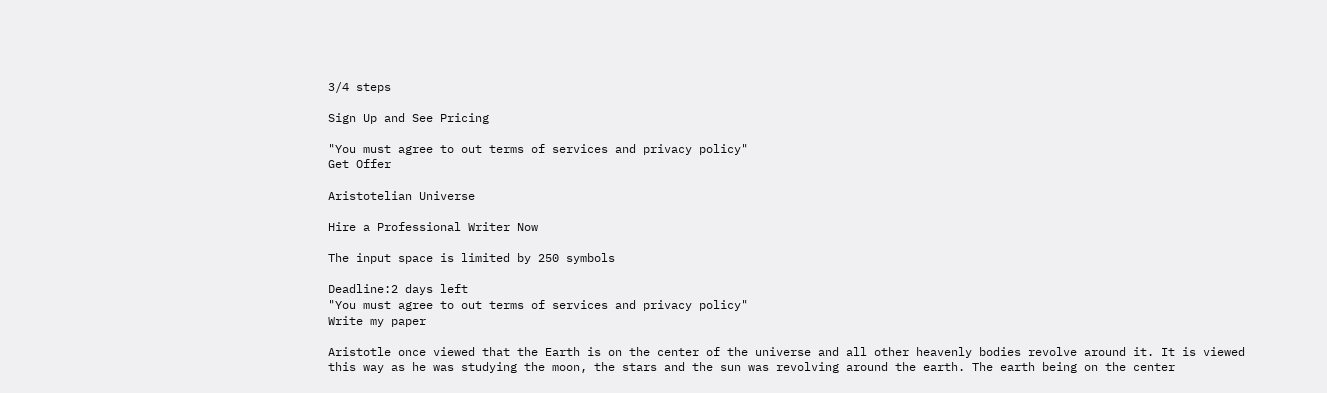3/4 steps

Sign Up and See Pricing

"You must agree to out terms of services and privacy policy"
Get Offer

Aristotelian Universe

Hire a Professional Writer Now

The input space is limited by 250 symbols

Deadline:2 days left
"You must agree to out terms of services and privacy policy"
Write my paper

Aristotle once viewed that the Earth is on the center of the universe and all other heavenly bodies revolve around it. It is viewed this way as he was studying the moon, the stars and the sun was revolving around the earth. The earth being on the center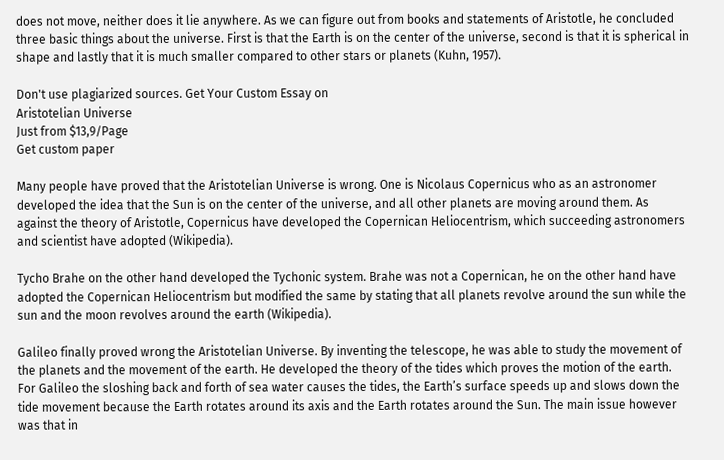does not move, neither does it lie anywhere. As we can figure out from books and statements of Aristotle, he concluded three basic things about the universe. First is that the Earth is on the center of the universe, second is that it is spherical in shape and lastly that it is much smaller compared to other stars or planets (Kuhn, 1957).

Don't use plagiarized sources. Get Your Custom Essay on
Aristotelian Universe
Just from $13,9/Page
Get custom paper

Many people have proved that the Aristotelian Universe is wrong. One is Nicolaus Copernicus who as an astronomer developed the idea that the Sun is on the center of the universe, and all other planets are moving around them. As against the theory of Aristotle, Copernicus have developed the Copernican Heliocentrism, which succeeding astronomers and scientist have adopted (Wikipedia).

Tycho Brahe on the other hand developed the Tychonic system. Brahe was not a Copernican, he on the other hand have adopted the Copernican Heliocentrism but modified the same by stating that all planets revolve around the sun while the sun and the moon revolves around the earth (Wikipedia).

Galileo finally proved wrong the Aristotelian Universe. By inventing the telescope, he was able to study the movement of the planets and the movement of the earth. He developed the theory of the tides which proves the motion of the earth. For Galileo the sloshing back and forth of sea water causes the tides, the Earth’s surface speeds up and slows down the tide movement because the Earth rotates around its axis and the Earth rotates around the Sun. The main issue however was that in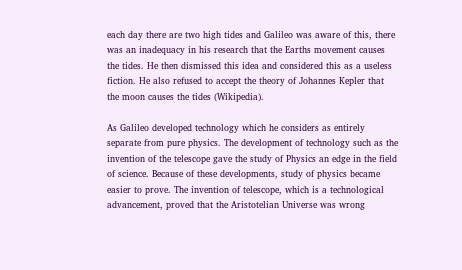each day there are two high tides and Galileo was aware of this, there was an inadequacy in his research that the Earths movement causes the tides. He then dismissed this idea and considered this as a useless fiction. He also refused to accept the theory of Johannes Kepler that the moon causes the tides (Wikipedia).

As Galileo developed technology which he considers as entirely separate from pure physics. The development of technology such as the invention of the telescope gave the study of Physics an edge in the field of science. Because of these developments, study of physics became easier to prove. The invention of telescope, which is a technological advancement, proved that the Aristotelian Universe was wrong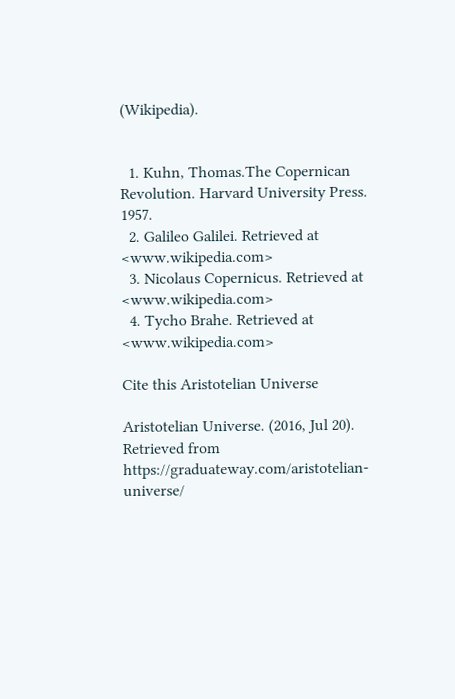(Wikipedia).


  1. Kuhn, Thomas.The Copernican Revolution. Harvard University Press. 1957.
  2. Galileo Galilei. Retrieved at <www.wikipedia.com>
  3. Nicolaus Copernicus. Retrieved at <www.wikipedia.com>
  4. Tycho Brahe. Retrieved at <www.wikipedia.com>

Cite this Aristotelian Universe

Aristotelian Universe. (2016, Jul 20). Retrieved from https://graduateway.com/aristotelian-universe/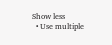Show less
  • Use multiple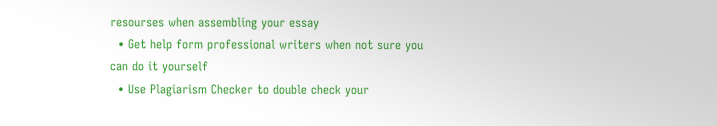resourses when assembling your essay
  • Get help form professional writers when not sure you can do it yourself
  • Use Plagiarism Checker to double check your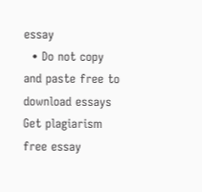essay
  • Do not copy and paste free to download essays
Get plagiarism free essay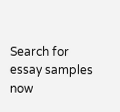Search for essay samples now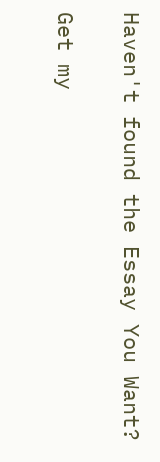Haven't found the Essay You Want?

Get my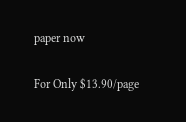paper now

For Only $13.90/page